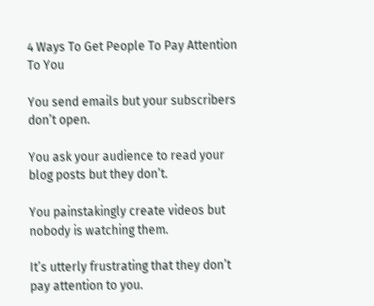4 Ways To Get People To Pay Attention To You

You send emails but your subscribers don’t open.

You ask your audience to read your blog posts but they don’t.

You painstakingly create videos but nobody is watching them.

It’s utterly frustrating that they don’t pay attention to you.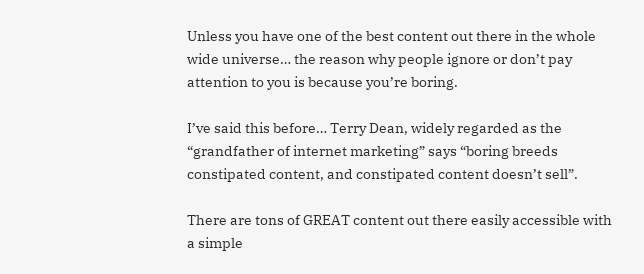Unless you have one of the best content out there in the whole wide universe… the reason why people ignore or don’t pay attention to you is because you’re boring.

I’ve said this before… Terry Dean, widely regarded as the “grandfather of internet marketing” says “boring breeds constipated content, and constipated content doesn’t sell”.

There are tons of GREAT content out there easily accessible with a simple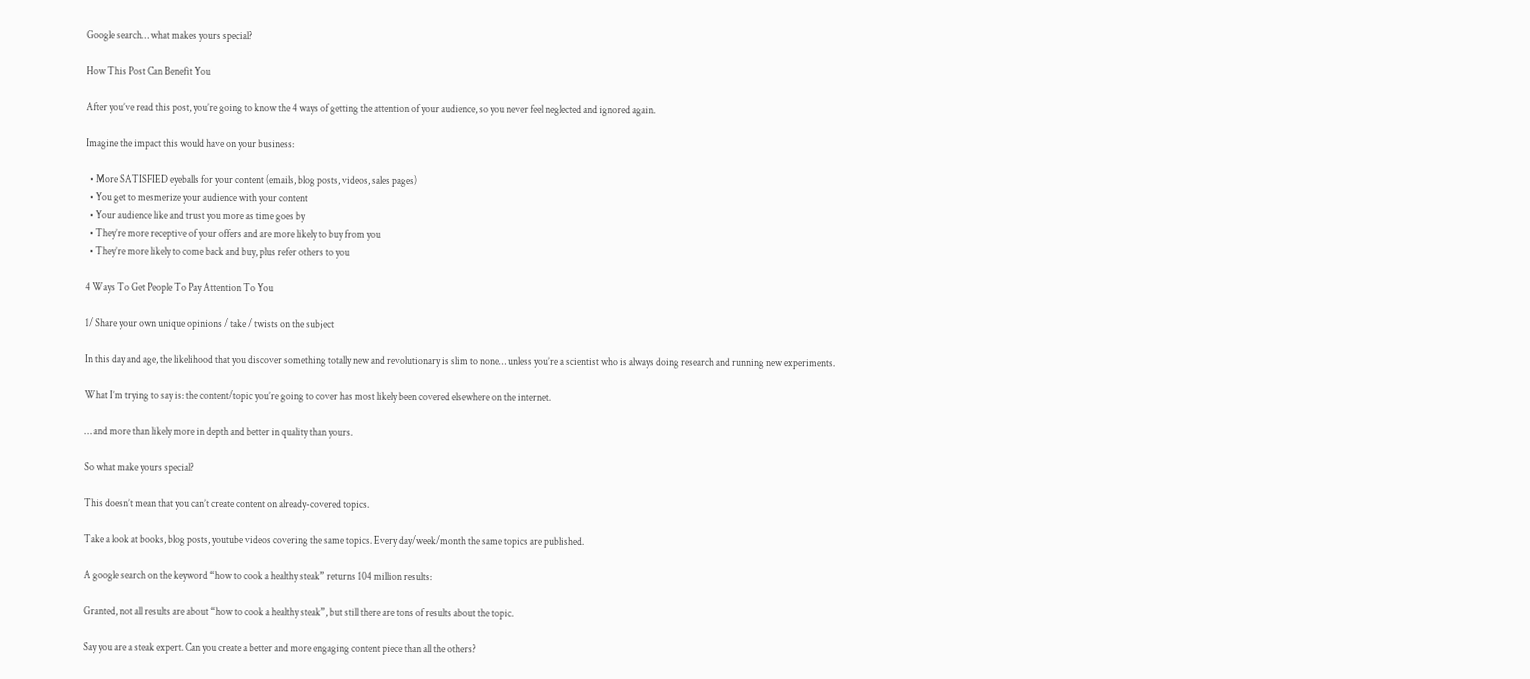Google search… what makes yours special?

How This Post Can Benefit You

After you’ve read this post, you’re going to know the 4 ways of getting the attention of your audience, so you never feel neglected and ignored again.

Imagine the impact this would have on your business:

  • More SATISFIED eyeballs for your content (emails, blog posts, videos, sales pages)
  • You get to mesmerize your audience with your content
  • Your audience like and trust you more as time goes by
  • They’re more receptive of your offers and are more likely to buy from you
  • They’re more likely to come back and buy, plus refer others to you

4 Ways To Get People To Pay Attention To You

1/ Share your own unique opinions / take / twists on the subject

In this day and age, the likelihood that you discover something totally new and revolutionary is slim to none… unless you’re a scientist who is always doing research and running new experiments.

What I’m trying to say is: the content/topic you’re going to cover has most likely been covered elsewhere on the internet.

… and more than likely more in depth and better in quality than yours.

So what make yours special?

This doesn’t mean that you can’t create content on already-covered topics.

Take a look at books, blog posts, youtube videos covering the same topics. Every day/week/month the same topics are published.

A google search on the keyword “how to cook a healthy steak” returns 104 million results:

Granted, not all results are about “how to cook a healthy steak”, but still there are tons of results about the topic.

Say you are a steak expert. Can you create a better and more engaging content piece than all the others?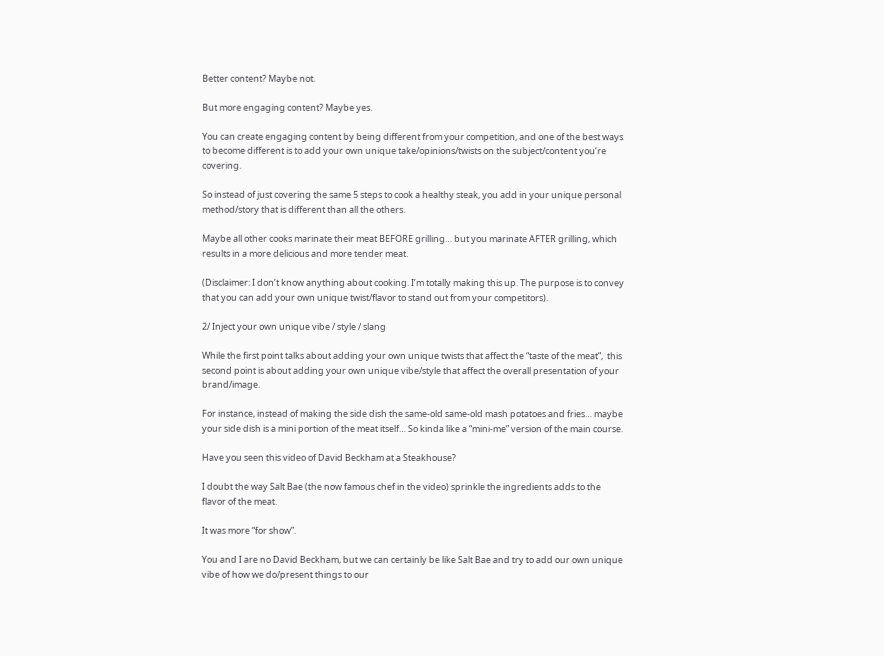Better content? Maybe not.

But more engaging content? Maybe yes.

You can create engaging content by being different from your competition, and one of the best ways to become different is to add your own unique take/opinions/twists on the subject/content you’re covering.

So instead of just covering the same 5 steps to cook a healthy steak, you add in your unique personal method/story that is different than all the others.

Maybe all other cooks marinate their meat BEFORE grilling… but you marinate AFTER grilling, which results in a more delicious and more tender meat.

(Disclaimer: I don’t know anything about cooking. I’m totally making this up. The purpose is to convey that you can add your own unique twist/flavor to stand out from your competitors).

2/ Inject your own unique vibe / style / slang

While the first point talks about adding your own unique twists that affect the “taste of the meat”,  this second point is about adding your own unique vibe/style that affect the overall presentation of your brand/image.

For instance, instead of making the side dish the same-old same-old mash potatoes and fries… maybe your side dish is a mini portion of the meat itself… So kinda like a “mini-me” version of the main course.

Have you seen this video of David Beckham at a Steakhouse?

I doubt the way Salt Bae (the now famous chef in the video) sprinkle the ingredients adds to the flavor of the meat.

It was more “for show”.

You and I are no David Beckham, but we can certainly be like Salt Bae and try to add our own unique vibe of how we do/present things to our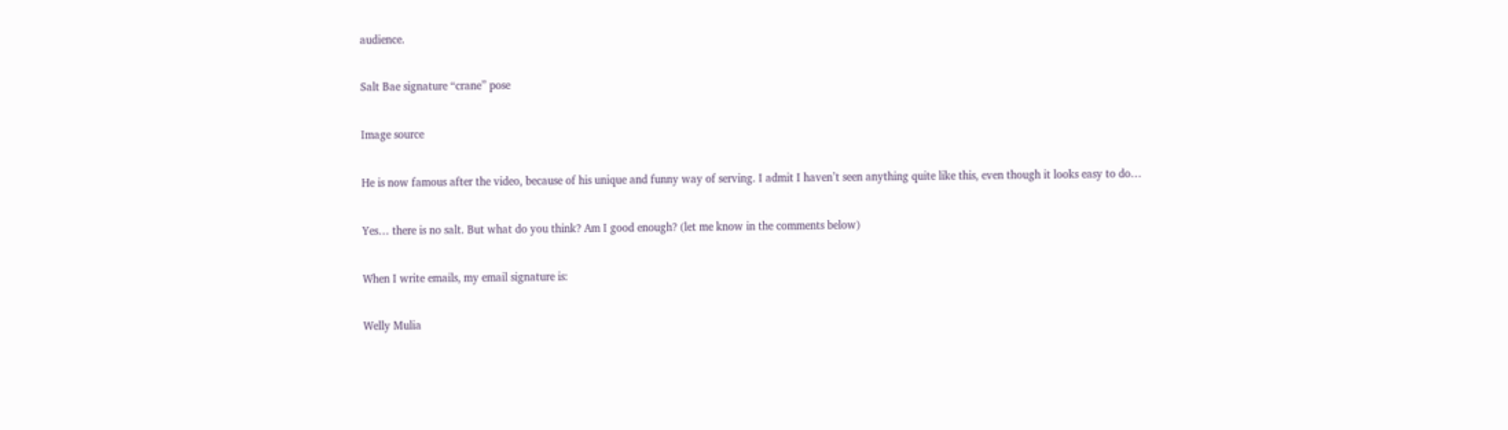audience.

Salt Bae signature “crane” pose

Image source

He is now famous after the video, because of his unique and funny way of serving. I admit I haven’t seen anything quite like this, even though it looks easy to do…

Yes… there is no salt. But what do you think? Am I good enough? (let me know in the comments below)

When I write emails, my email signature is:

Welly Mulia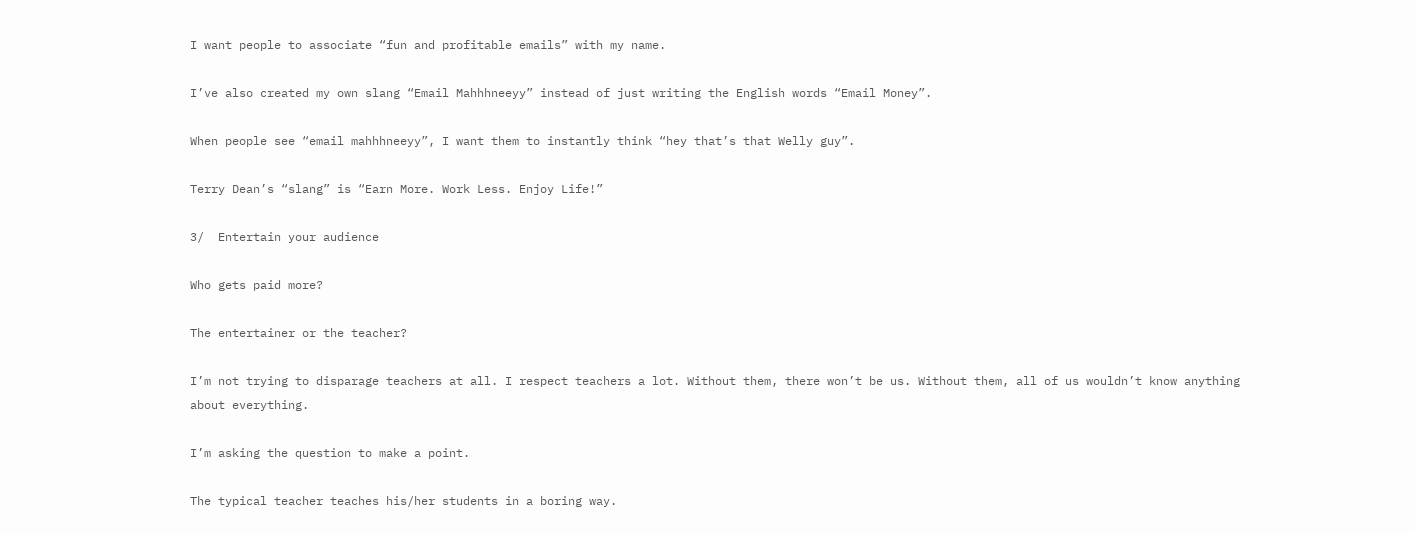I want people to associate “fun and profitable emails” with my name.

I’ve also created my own slang “Email Mahhhneeyy” instead of just writing the English words “Email Money”.

When people see “email mahhhneeyy”, I want them to instantly think “hey that’s that Welly guy”.

Terry Dean’s “slang” is “Earn More. Work Less. Enjoy Life!”

3/  Entertain your audience

Who gets paid more?

The entertainer or the teacher?

I’m not trying to disparage teachers at all. I respect teachers a lot. Without them, there won’t be us. Without them, all of us wouldn’t know anything about everything.

I’m asking the question to make a point.

The typical teacher teaches his/her students in a boring way.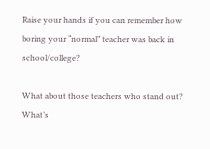Raise your hands if you can remember how boring your “normal” teacher was back in school/college?

What about those teachers who stand out? What’s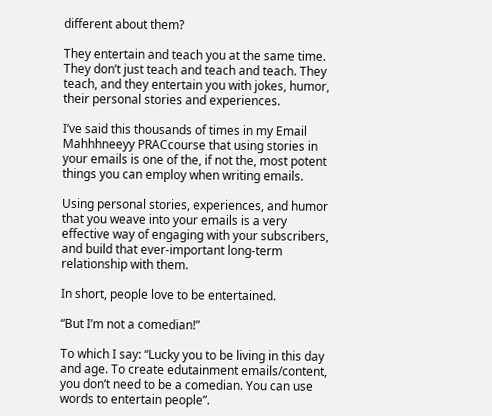different about them?

They entertain and teach you at the same time. They don’t just teach and teach and teach. They teach, and they entertain you with jokes, humor, their personal stories and experiences.

I’ve said this thousands of times in my Email Mahhhneeyy PRACcourse that using stories in your emails is one of the, if not the, most potent things you can employ when writing emails.

Using personal stories, experiences, and humor that you weave into your emails is a very effective way of engaging with your subscribers, and build that ever-important long-term relationship with them.

In short, people love to be entertained.

“But I’m not a comedian!”

To which I say: “Lucky you to be living in this day and age. To create edutainment emails/content, you don’t need to be a comedian. You can use words to entertain people”.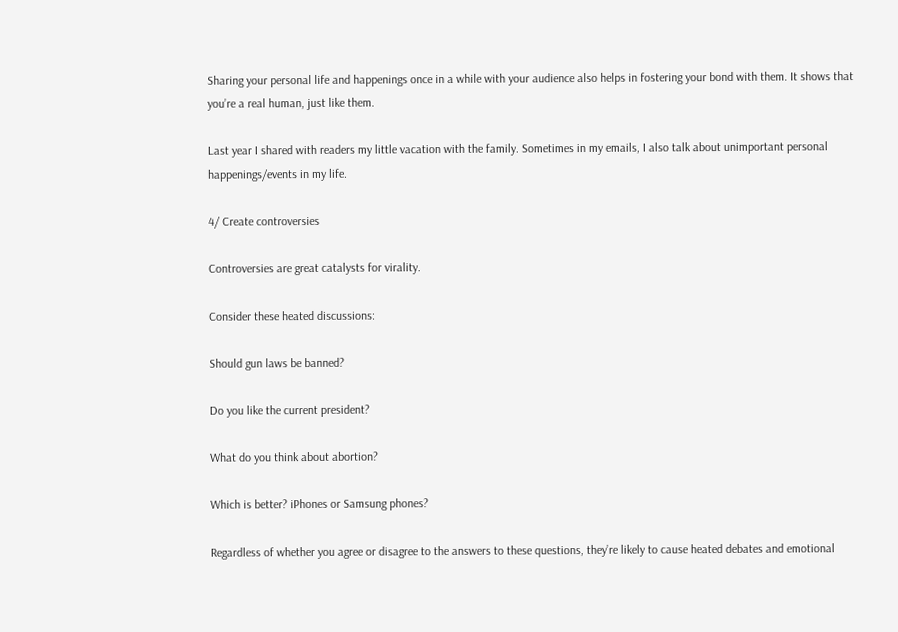Sharing your personal life and happenings once in a while with your audience also helps in fostering your bond with them. It shows that you’re a real human, just like them.

Last year I shared with readers my little vacation with the family. Sometimes in my emails, I also talk about unimportant personal happenings/events in my life.

4/ Create controversies

Controversies are great catalysts for virality.

Consider these heated discussions:

Should gun laws be banned?

Do you like the current president?

What do you think about abortion?

Which is better? iPhones or Samsung phones?

Regardless of whether you agree or disagree to the answers to these questions, they’re likely to cause heated debates and emotional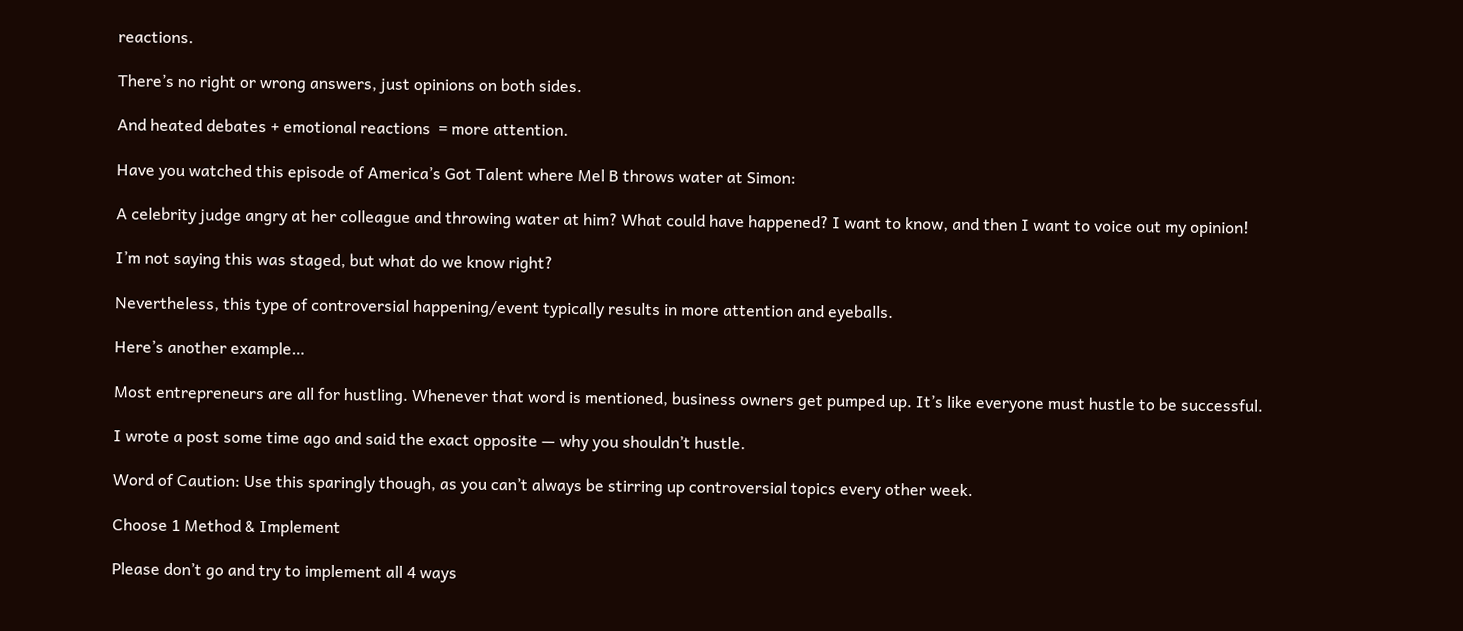reactions.

There’s no right or wrong answers, just opinions on both sides.

And heated debates + emotional reactions  = more attention.

Have you watched this episode of America’s Got Talent where Mel B throws water at Simon:

A celebrity judge angry at her colleague and throwing water at him? What could have happened? I want to know, and then I want to voice out my opinion!

I’m not saying this was staged, but what do we know right?

Nevertheless, this type of controversial happening/event typically results in more attention and eyeballs.

Here’s another example…

Most entrepreneurs are all for hustling. Whenever that word is mentioned, business owners get pumped up. It’s like everyone must hustle to be successful.

I wrote a post some time ago and said the exact opposite — why you shouldn’t hustle.

Word of Caution: Use this sparingly though, as you can’t always be stirring up controversial topics every other week.

Choose 1 Method & Implement

Please don’t go and try to implement all 4 ways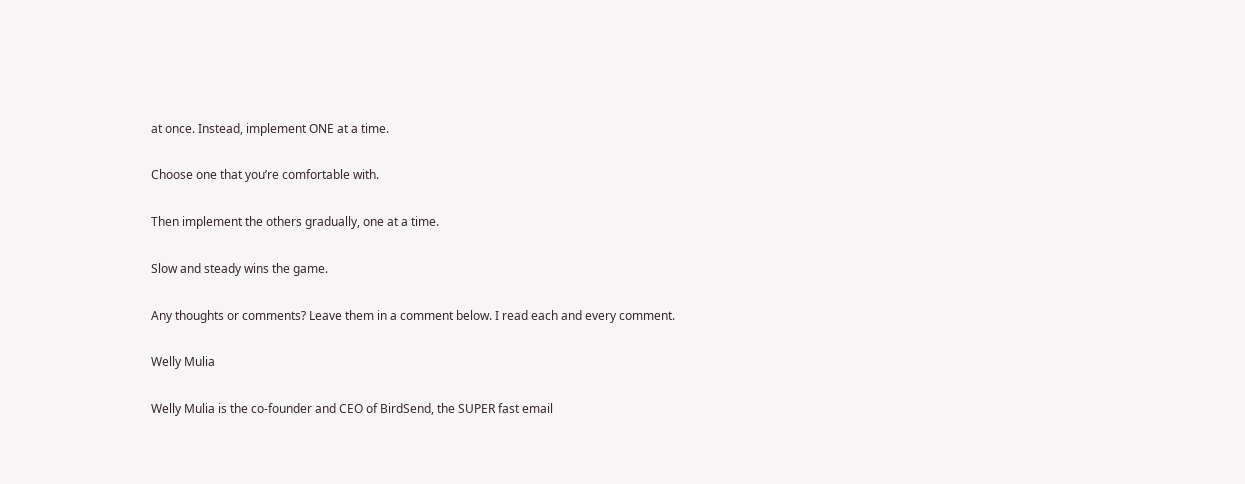at once. Instead, implement ONE at a time.

Choose one that you’re comfortable with.

Then implement the others gradually, one at a time.

Slow and steady wins the game.

Any thoughts or comments? Leave them in a comment below. I read each and every comment.

Welly Mulia

Welly Mulia is the co-founder and CEO of BirdSend, the SUPER fast email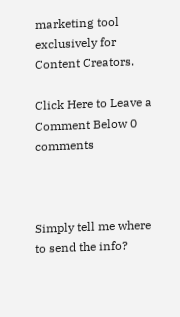marketing tool exclusively for Content Creators.

Click Here to Leave a Comment Below 0 comments



Simply tell me where to send the info?